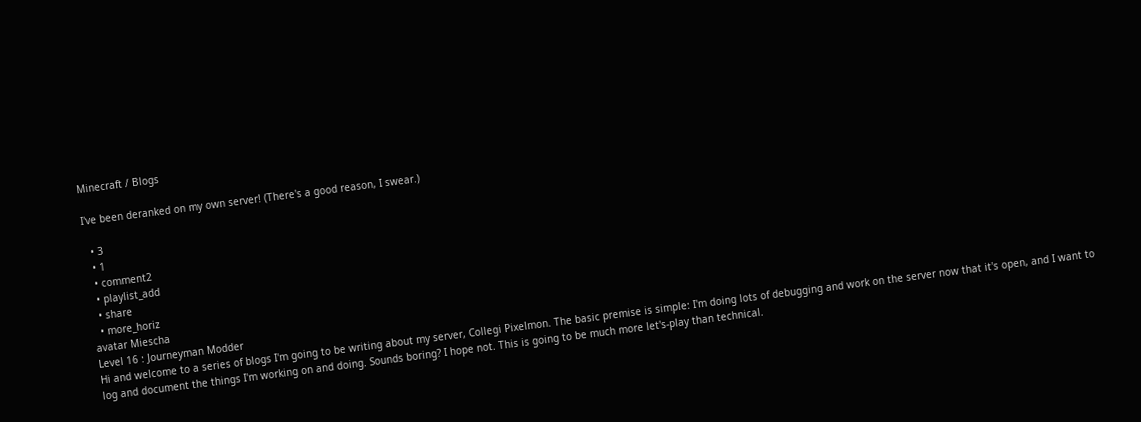Minecraft / Blogs

I've been deranked on my own server! (There's a good reason, I swear.)

  • 3
  • 1
  • comment2
  • playlist_add
  • share
  • more_horiz
avatar Miescha
Level 16 : Journeyman Modder
Hi and welcome to a series of blogs I'm going to be writing about my server, Collegi Pixelmon. The basic premise is simple: I'm doing lots of debugging and work on the server now that it's open, and I want to log and document the things I'm working on and doing. Sounds boring? I hope not. This is going to be much more let's-play than technical.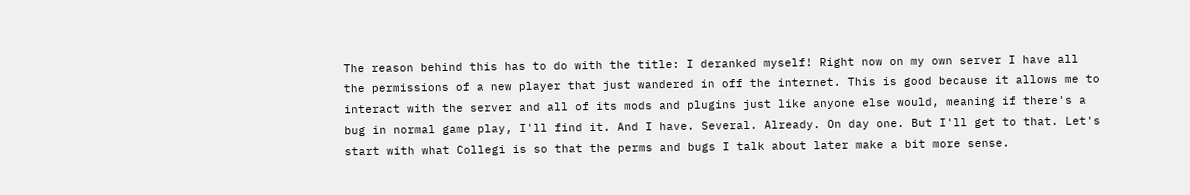The reason behind this has to do with the title: I deranked myself! Right now on my own server I have all the permissions of a new player that just wandered in off the internet. This is good because it allows me to interact with the server and all of its mods and plugins just like anyone else would, meaning if there's a bug in normal game play, I'll find it. And I have. Several. Already. On day one. But I'll get to that. Let's start with what Collegi is so that the perms and bugs I talk about later make a bit more sense.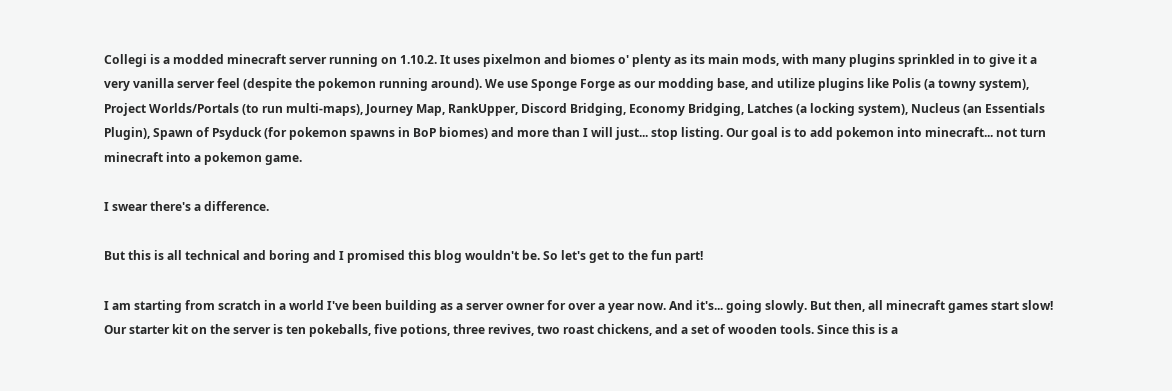Collegi is a modded minecraft server running on 1.10.2. It uses pixelmon and biomes o' plenty as its main mods, with many plugins sprinkled in to give it a very vanilla server feel (despite the pokemon running around). We use Sponge Forge as our modding base, and utilize plugins like Polis (a towny system), Project Worlds/Portals (to run multi-maps), Journey Map, RankUpper, Discord Bridging, Economy Bridging, Latches (a locking system), Nucleus (an Essentials Plugin), Spawn of Psyduck (for pokemon spawns in BoP biomes) and more than I will just... stop listing. Our goal is to add pokemon into minecraft... not turn minecraft into a pokemon game.

I swear there's a difference.

But this is all technical and boring and I promised this blog wouldn't be. So let's get to the fun part!

I am starting from scratch in a world I've been building as a server owner for over a year now. And it's... going slowly. But then, all minecraft games start slow! Our starter kit on the server is ten pokeballs, five potions, three revives, two roast chickens, and a set of wooden tools. Since this is a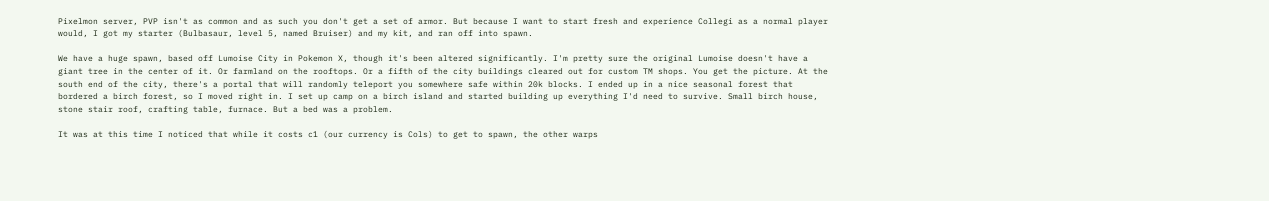Pixelmon server, PVP isn't as common and as such you don't get a set of armor. But because I want to start fresh and experience Collegi as a normal player would, I got my starter (Bulbasaur, level 5, named Bruiser) and my kit, and ran off into spawn.

We have a huge spawn, based off Lumoise City in Pokemon X, though it's been altered significantly. I'm pretty sure the original Lumoise doesn't have a giant tree in the center of it. Or farmland on the rooftops. Or a fifth of the city buildings cleared out for custom TM shops. You get the picture. At the south end of the city, there's a portal that will randomly teleport you somewhere safe within 20k blocks. I ended up in a nice seasonal forest that bordered a birch forest, so I moved right in. I set up camp on a birch island and started building up everything I'd need to survive. Small birch house, stone stair roof, crafting table, furnace. But a bed was a problem.

It was at this time I noticed that while it costs c1 (our currency is Cols) to get to spawn, the other warps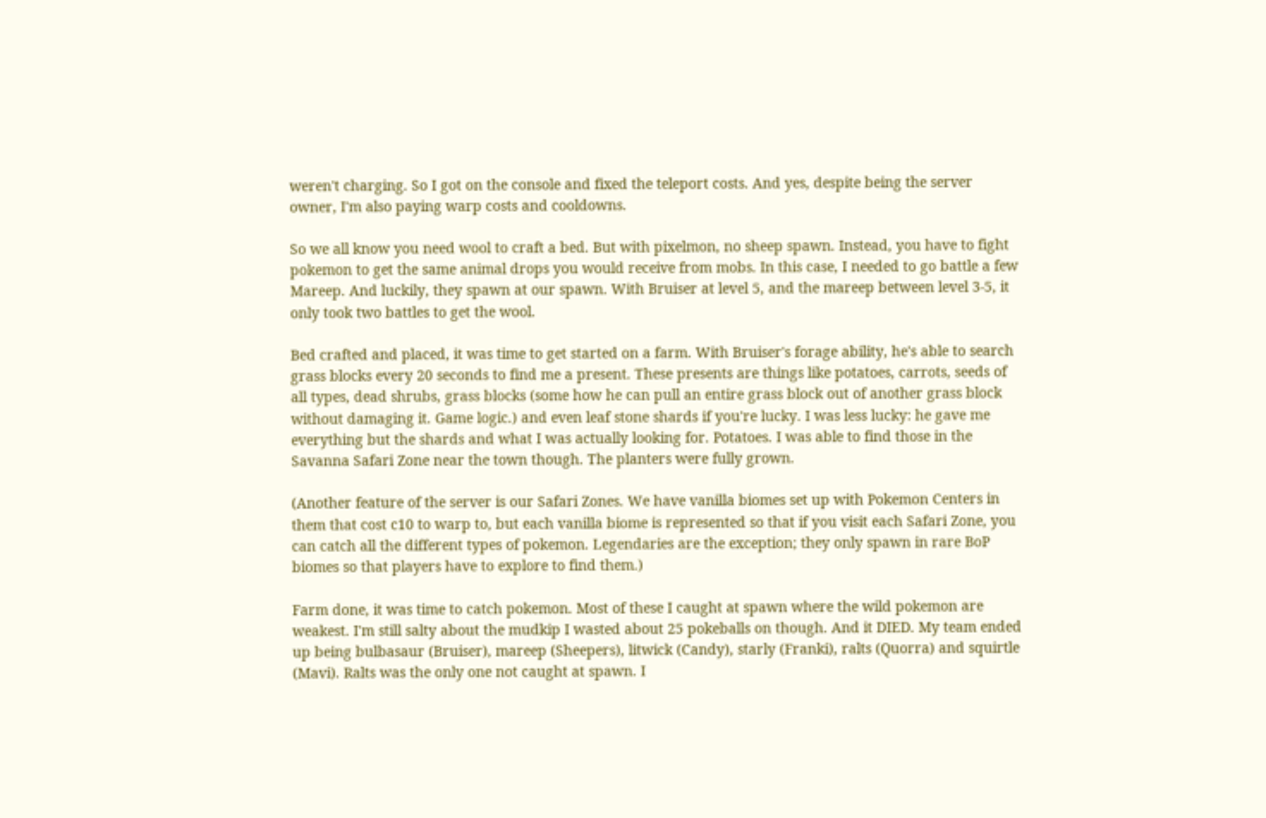weren't charging. So I got on the console and fixed the teleport costs. And yes, despite being the server owner, I'm also paying warp costs and cooldowns.

So we all know you need wool to craft a bed. But with pixelmon, no sheep spawn. Instead, you have to fight pokemon to get the same animal drops you would receive from mobs. In this case, I needed to go battle a few Mareep. And luckily, they spawn at our spawn. With Bruiser at level 5, and the mareep between level 3-5, it only took two battles to get the wool.

Bed crafted and placed, it was time to get started on a farm. With Bruiser's forage ability, he's able to search grass blocks every 20 seconds to find me a present. These presents are things like potatoes, carrots, seeds of all types, dead shrubs, grass blocks (some how he can pull an entire grass block out of another grass block without damaging it. Game logic.) and even leaf stone shards if you're lucky. I was less lucky: he gave me everything but the shards and what I was actually looking for. Potatoes. I was able to find those in the Savanna Safari Zone near the town though. The planters were fully grown.

(Another feature of the server is our Safari Zones. We have vanilla biomes set up with Pokemon Centers in them that cost c10 to warp to, but each vanilla biome is represented so that if you visit each Safari Zone, you can catch all the different types of pokemon. Legendaries are the exception; they only spawn in rare BoP biomes so that players have to explore to find them.)

Farm done, it was time to catch pokemon. Most of these I caught at spawn where the wild pokemon are weakest. I'm still salty about the mudkip I wasted about 25 pokeballs on though. And it DIED. My team ended up being bulbasaur (Bruiser), mareep (Sheepers), litwick (Candy), starly (Franki), ralts (Quorra) and squirtle (Mavi). Ralts was the only one not caught at spawn. I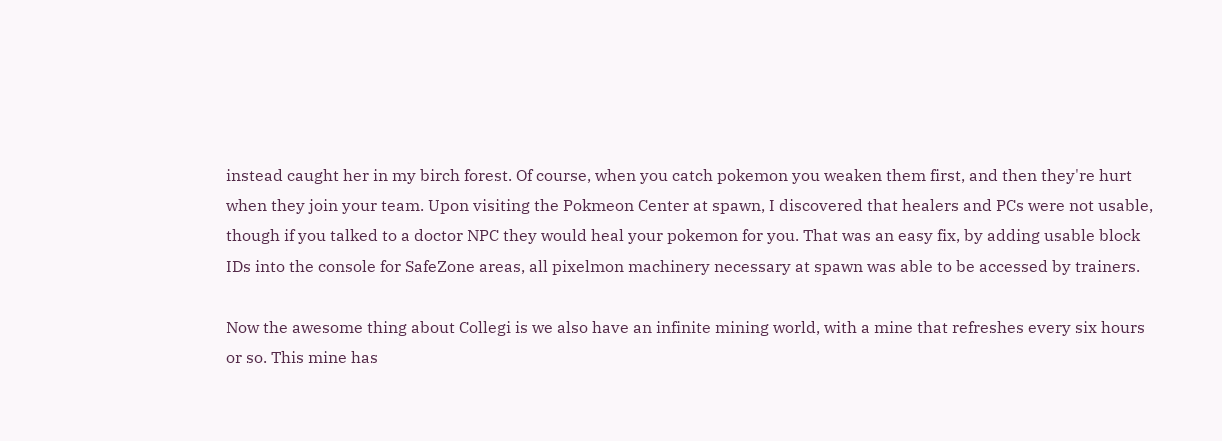instead caught her in my birch forest. Of course, when you catch pokemon you weaken them first, and then they're hurt when they join your team. Upon visiting the Pokmeon Center at spawn, I discovered that healers and PCs were not usable, though if you talked to a doctor NPC they would heal your pokemon for you. That was an easy fix, by adding usable block IDs into the console for SafeZone areas, all pixelmon machinery necessary at spawn was able to be accessed by trainers.

Now the awesome thing about Collegi is we also have an infinite mining world, with a mine that refreshes every six hours or so. This mine has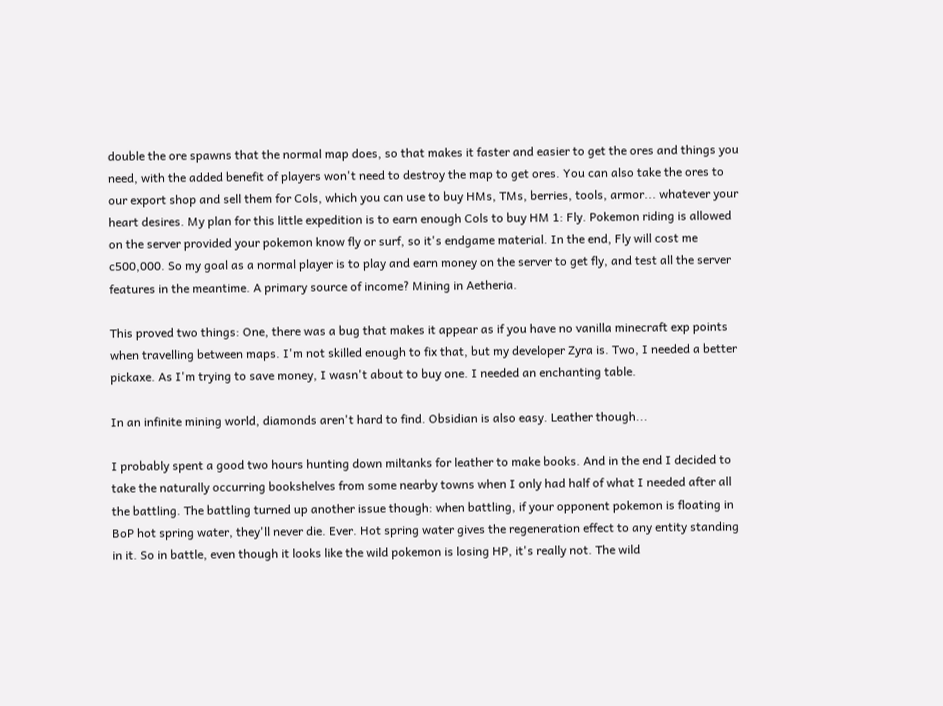double the ore spawns that the normal map does, so that makes it faster and easier to get the ores and things you need, with the added benefit of players won't need to destroy the map to get ores. You can also take the ores to our export shop and sell them for Cols, which you can use to buy HMs, TMs, berries, tools, armor... whatever your heart desires. My plan for this little expedition is to earn enough Cols to buy HM 1: Fly. Pokemon riding is allowed on the server provided your pokemon know fly or surf, so it's endgame material. In the end, Fly will cost me c500,000. So my goal as a normal player is to play and earn money on the server to get fly, and test all the server features in the meantime. A primary source of income? Mining in Aetheria.

This proved two things: One, there was a bug that makes it appear as if you have no vanilla minecraft exp points when travelling between maps. I'm not skilled enough to fix that, but my developer Zyra is. Two, I needed a better pickaxe. As I'm trying to save money, I wasn't about to buy one. I needed an enchanting table.

In an infinite mining world, diamonds aren't hard to find. Obsidian is also easy. Leather though...

I probably spent a good two hours hunting down miltanks for leather to make books. And in the end I decided to take the naturally occurring bookshelves from some nearby towns when I only had half of what I needed after all the battling. The battling turned up another issue though: when battling, if your opponent pokemon is floating in BoP hot spring water, they'll never die. Ever. Hot spring water gives the regeneration effect to any entity standing in it. So in battle, even though it looks like the wild pokemon is losing HP, it's really not. The wild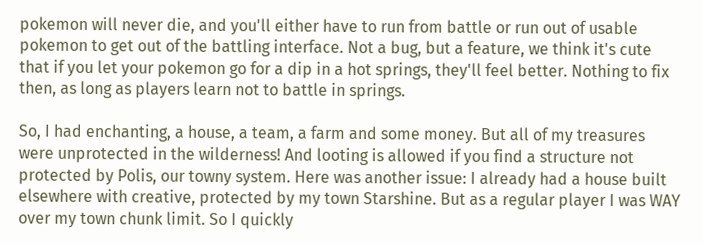pokemon will never die, and you'll either have to run from battle or run out of usable pokemon to get out of the battling interface. Not a bug, but a feature, we think it's cute that if you let your pokemon go for a dip in a hot springs, they'll feel better. Nothing to fix then, as long as players learn not to battle in springs.

So, I had enchanting, a house, a team, a farm and some money. But all of my treasures were unprotected in the wilderness! And looting is allowed if you find a structure not protected by Polis, our towny system. Here was another issue: I already had a house built elsewhere with creative, protected by my town Starshine. But as a regular player I was WAY over my town chunk limit. So I quickly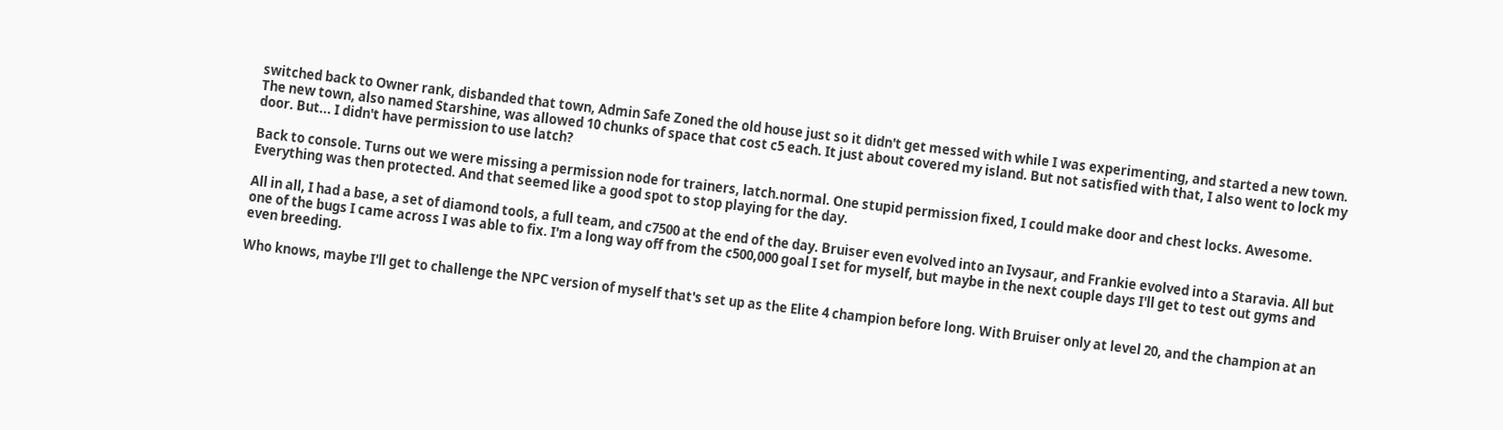switched back to Owner rank, disbanded that town, Admin Safe Zoned the old house just so it didn't get messed with while I was experimenting, and started a new town. The new town, also named Starshine, was allowed 10 chunks of space that cost c5 each. It just about covered my island. But not satisfied with that, I also went to lock my door. But... I didn't have permission to use latch?

Back to console. Turns out we were missing a permission node for trainers, latch.normal. One stupid permission fixed, I could make door and chest locks. Awesome. Everything was then protected. And that seemed like a good spot to stop playing for the day.

All in all, I had a base, a set of diamond tools, a full team, and c7500 at the end of the day. Bruiser even evolved into an Ivysaur, and Frankie evolved into a Staravia. All but one of the bugs I came across I was able to fix. I'm a long way off from the c500,000 goal I set for myself, but maybe in the next couple days I'll get to test out gyms and even breeding.

Who knows, maybe I'll get to challenge the NPC version of myself that's set up as the Elite 4 champion before long. With Bruiser only at level 20, and the champion at an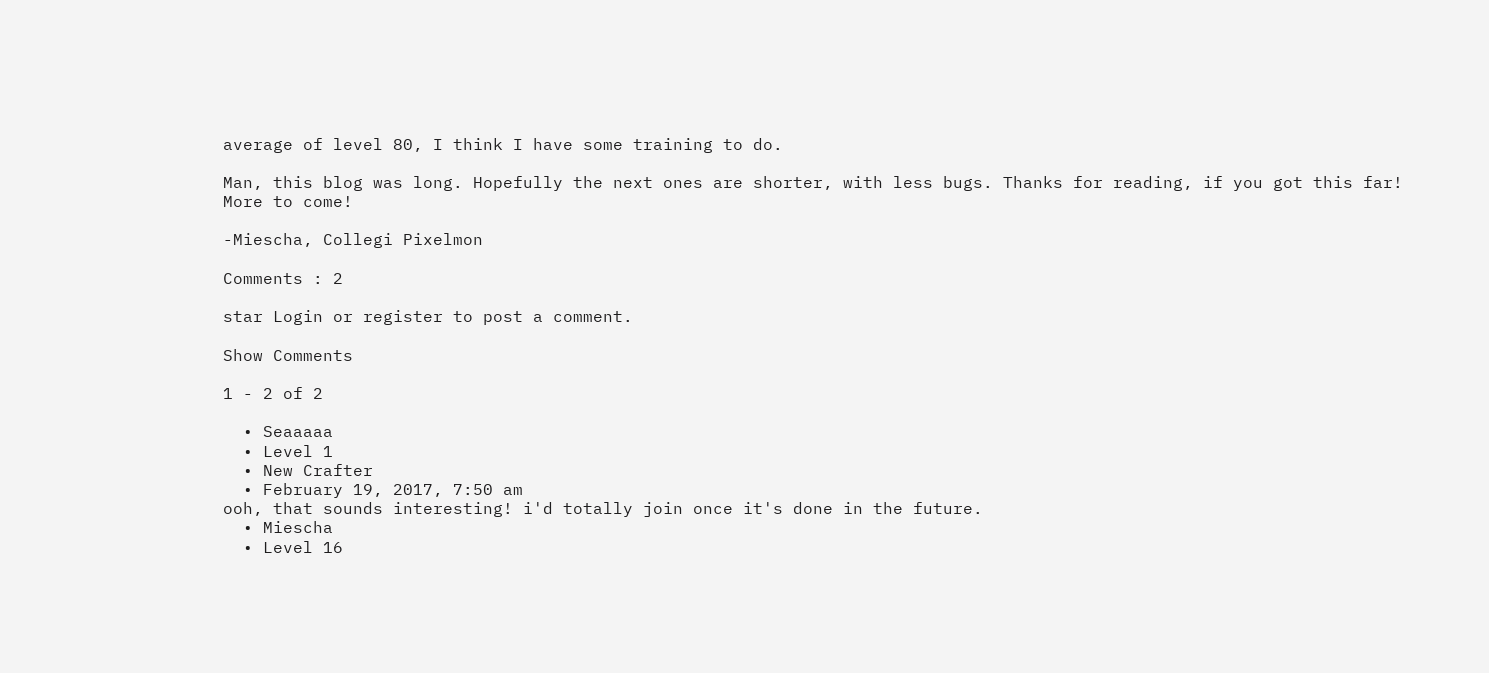average of level 80, I think I have some training to do.

Man, this blog was long. Hopefully the next ones are shorter, with less bugs. Thanks for reading, if you got this far! More to come!

-Miescha, Collegi Pixelmon

Comments : 2

star Login or register to post a comment.

Show Comments

1 - 2 of 2

  • Seaaaaa
  • Level 1
  • New Crafter
  • February 19, 2017, 7:50 am
ooh, that sounds interesting! i'd totally join once it's done in the future.
  • Miescha
  • Level 16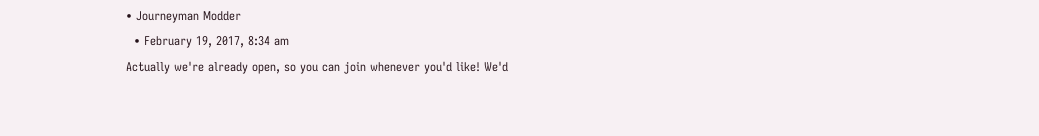• Journeyman Modder
  • February 19, 2017, 8:34 am
Actually we're already open, so you can join whenever you'd like! We'd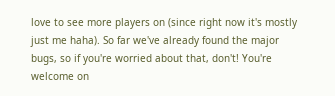love to see more players on (since right now it's mostly just me haha). So far we've already found the major bugs, so if you're worried about that, don't! You're welcome on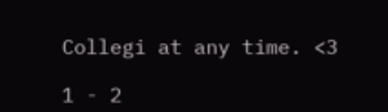Collegi at any time. <3

1 - 2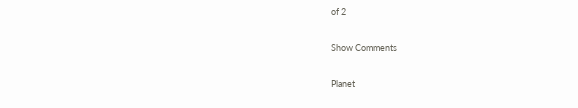of 2

Show Comments

Planet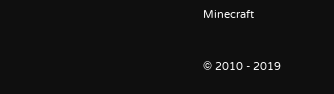Minecraft



© 2010 - 2019